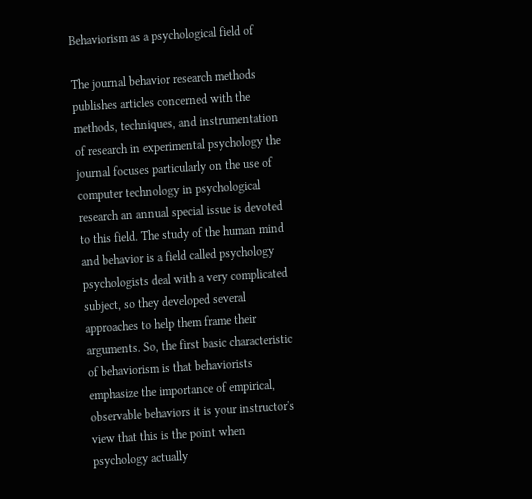Behaviorism as a psychological field of

The journal behavior research methods publishes articles concerned with the methods, techniques, and instrumentation of research in experimental psychology the journal focuses particularly on the use of computer technology in psychological research an annual special issue is devoted to this field. The study of the human mind and behavior is a field called psychology psychologists deal with a very complicated subject, so they developed several approaches to help them frame their arguments. So, the first basic characteristic of behaviorism is that behaviorists emphasize the importance of empirical, observable behaviors it is your instructor's view that this is the point when psychology actually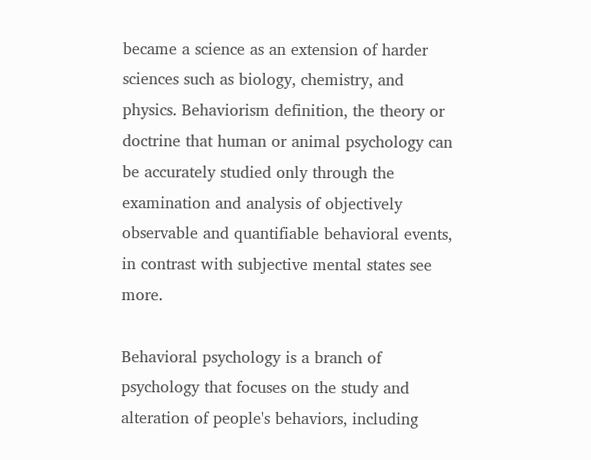became a science as an extension of harder sciences such as biology, chemistry, and physics. Behaviorism definition, the theory or doctrine that human or animal psychology can be accurately studied only through the examination and analysis of objectively observable and quantifiable behavioral events, in contrast with subjective mental states see more.

Behavioral psychology is a branch of psychology that focuses on the study and alteration of people's behaviors, including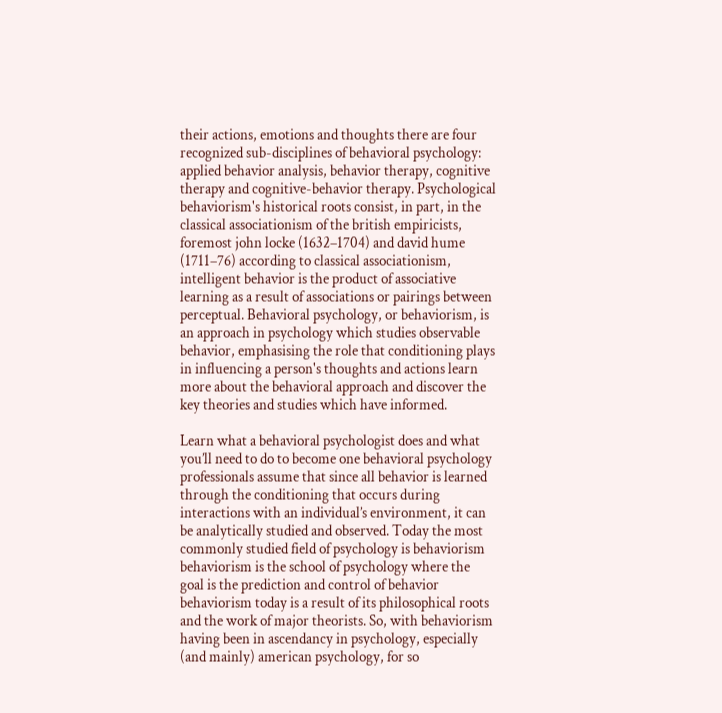their actions, emotions and thoughts there are four recognized sub-disciplines of behavioral psychology: applied behavior analysis, behavior therapy, cognitive therapy and cognitive-behavior therapy. Psychological behaviorism's historical roots consist, in part, in the classical associationism of the british empiricists, foremost john locke (1632–1704) and david hume (1711–76) according to classical associationism, intelligent behavior is the product of associative learning as a result of associations or pairings between perceptual. Behavioral psychology, or behaviorism, is an approach in psychology which studies observable behavior, emphasising the role that conditioning plays in influencing a person's thoughts and actions learn more about the behavioral approach and discover the key theories and studies which have informed.

Learn what a behavioral psychologist does and what you’ll need to do to become one behavioral psychology professionals assume that since all behavior is learned through the conditioning that occurs during interactions with an individual’s environment, it can be analytically studied and observed. Today the most commonly studied field of psychology is behaviorism behaviorism is the school of psychology where the goal is the prediction and control of behavior behaviorism today is a result of its philosophical roots and the work of major theorists. So, with behaviorism having been in ascendancy in psychology, especially (and mainly) american psychology, for so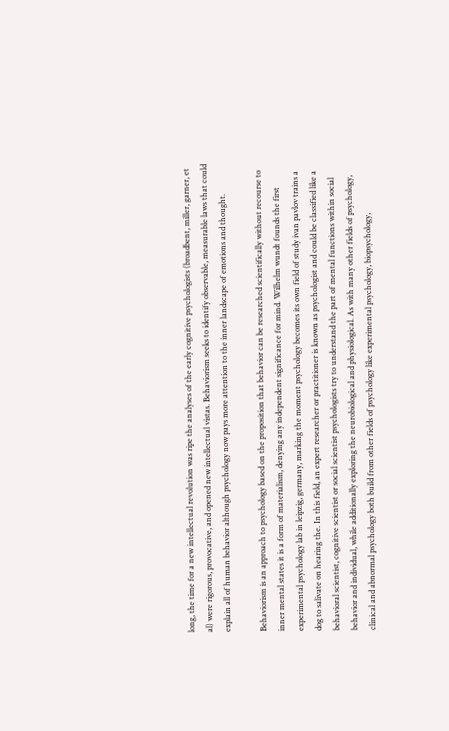long, the time for a new intellectual revolution was ripe the analyses of the early cognitive psychologists (broadbent, miller, garner, et al) were rigorous, provocative, and opened new intellectual vistas. Behaviorism seeks to identify observable, measurable laws that could explain all of human behavior although psychology now pays more attention to the inner landscape of emotions and thought.

Behaviorism is an approach to psychology based on the proposition that behavior can be researched scientifically without recourse to inner mental states it is a form of materialism, denying any independent significance for mind. Wilhelm wundt founds the first experimental psychology lab in leipzig, germany, marking the moment psychology becomes its own field of study ivan pavlov trains a dog to salivate on hearing the. In this field, an expert researcher or practitioner is known as psychologist and could be classified like a behavioral scientist, cognitive scientist or social scientist psychologists try to understand the part of mental functions within social behavior and individual, while additionally exploring the neurobiological and physiological. As with many other fields of psychology, clinical and abnormal psychology both build from other fields of psychology like experimental psychology, biopsychology,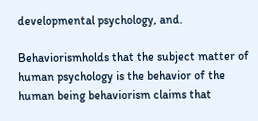developmental psychology, and.

Behaviorismholds that the subject matter of human psychology is the behavior of the human being behaviorism claims that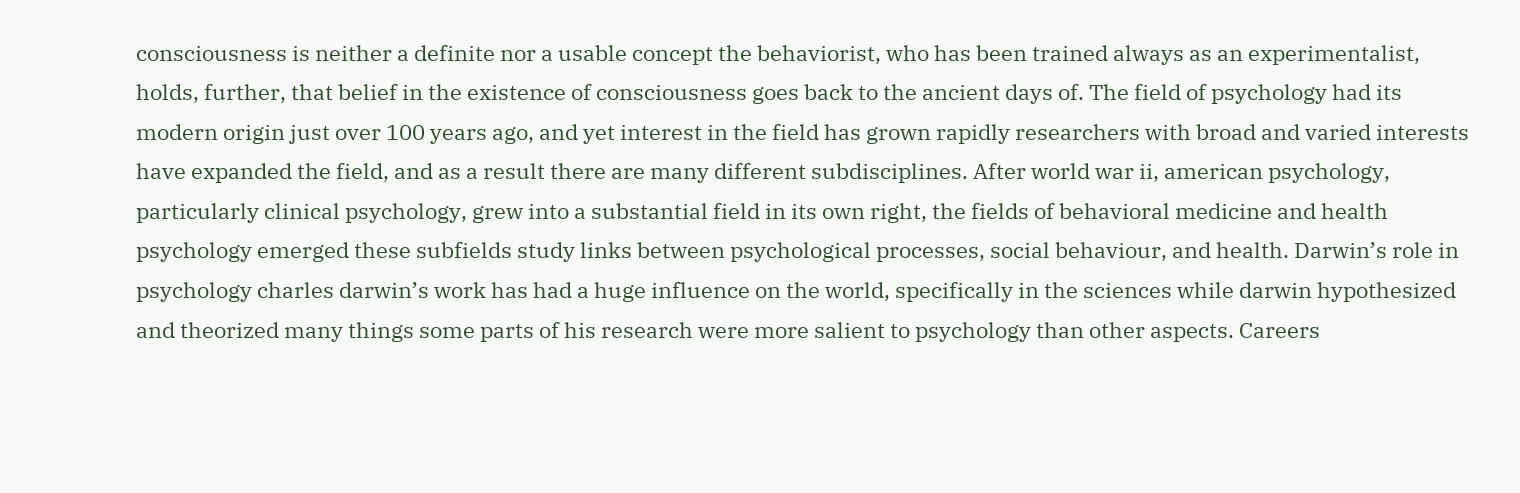consciousness is neither a definite nor a usable concept the behaviorist, who has been trained always as an experimentalist, holds, further, that belief in the existence of consciousness goes back to the ancient days of. The field of psychology had its modern origin just over 100 years ago, and yet interest in the field has grown rapidly researchers with broad and varied interests have expanded the field, and as a result there are many different subdisciplines. After world war ii, american psychology, particularly clinical psychology, grew into a substantial field in its own right, the fields of behavioral medicine and health psychology emerged these subfields study links between psychological processes, social behaviour, and health. Darwin’s role in psychology charles darwin’s work has had a huge influence on the world, specifically in the sciences while darwin hypothesized and theorized many things some parts of his research were more salient to psychology than other aspects. Careers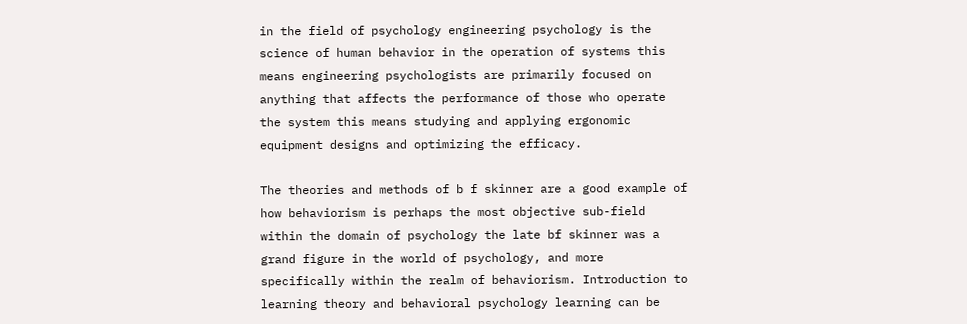in the field of psychology engineering psychology is the science of human behavior in the operation of systems this means engineering psychologists are primarily focused on anything that affects the performance of those who operate the system this means studying and applying ergonomic equipment designs and optimizing the efficacy.

The theories and methods of b f skinner are a good example of how behaviorism is perhaps the most objective sub-field within the domain of psychology the late bf skinner was a grand figure in the world of psychology, and more specifically within the realm of behaviorism. Introduction to learning theory and behavioral psychology learning can be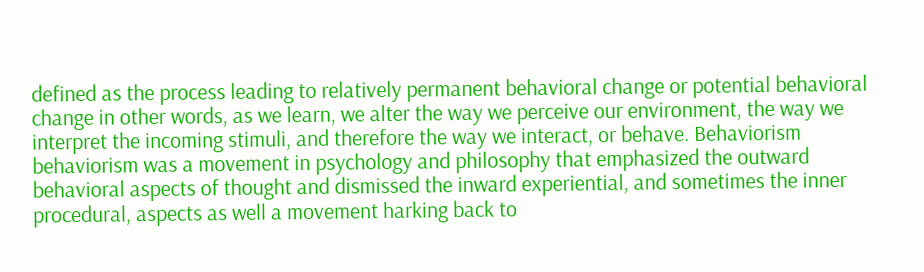defined as the process leading to relatively permanent behavioral change or potential behavioral change in other words, as we learn, we alter the way we perceive our environment, the way we interpret the incoming stimuli, and therefore the way we interact, or behave. Behaviorism behaviorism was a movement in psychology and philosophy that emphasized the outward behavioral aspects of thought and dismissed the inward experiential, and sometimes the inner procedural, aspects as well a movement harking back to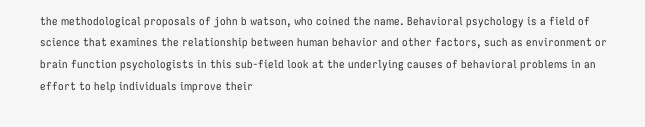the methodological proposals of john b watson, who coined the name. Behavioral psychology is a field of science that examines the relationship between human behavior and other factors, such as environment or brain function psychologists in this sub-field look at the underlying causes of behavioral problems in an effort to help individuals improve their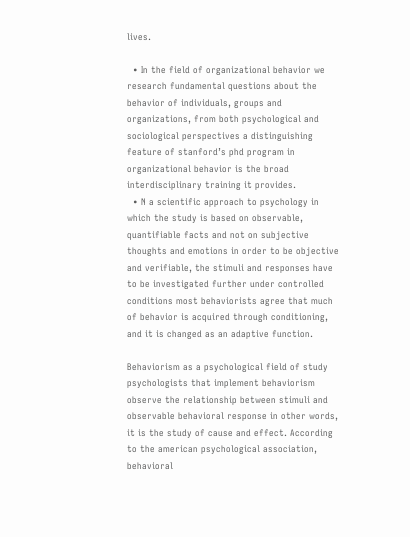lives.

  • In the field of organizational behavior we research fundamental questions about the behavior of individuals, groups and organizations, from both psychological and sociological perspectives a distinguishing feature of stanford’s phd program in organizational behavior is the broad interdisciplinary training it provides.
  • N a scientific approach to psychology in which the study is based on observable, quantifiable facts and not on subjective thoughts and emotions in order to be objective and verifiable, the stimuli and responses have to be investigated further under controlled conditions most behaviorists agree that much of behavior is acquired through conditioning, and it is changed as an adaptive function.

Behaviorism as a psychological field of study psychologists that implement behaviorism observe the relationship between stimuli and observable behavioral response in other words, it is the study of cause and effect. According to the american psychological association, behavioral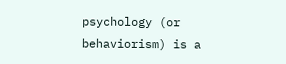psychology (or behaviorism) is a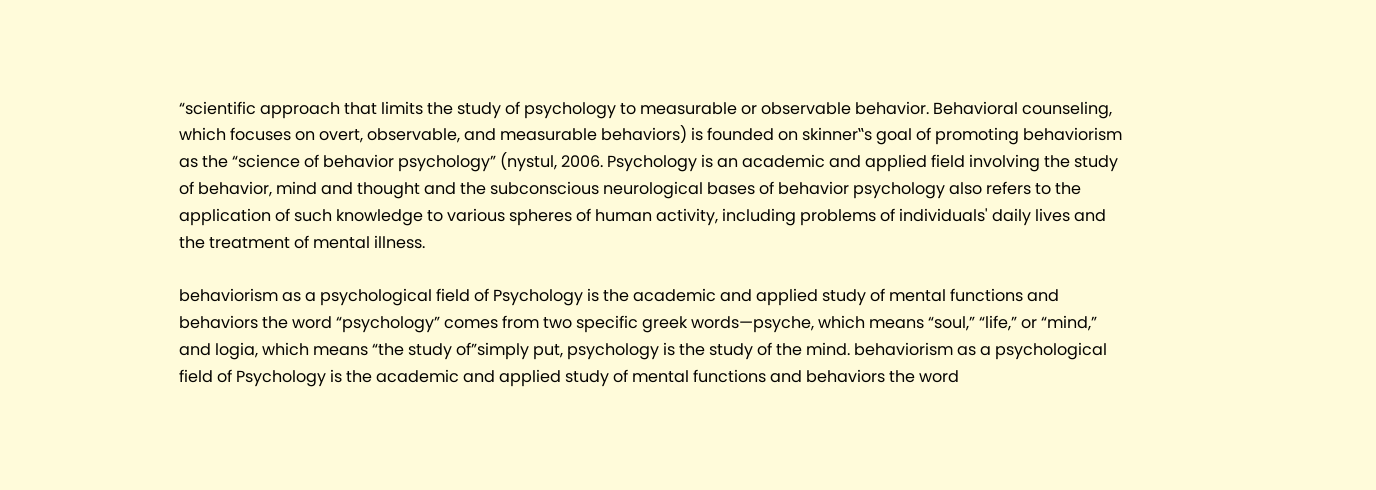“scientific approach that limits the study of psychology to measurable or observable behavior. Behavioral counseling, which focuses on overt, observable, and measurable behaviors) is founded on skinner‟s goal of promoting behaviorism as the “science of behavior psychology” (nystul, 2006. Psychology is an academic and applied field involving the study of behavior, mind and thought and the subconscious neurological bases of behavior psychology also refers to the application of such knowledge to various spheres of human activity, including problems of individuals' daily lives and the treatment of mental illness.

behaviorism as a psychological field of Psychology is the academic and applied study of mental functions and behaviors the word “psychology” comes from two specific greek words—psyche, which means “soul,” “life,” or “mind,” and logia, which means “the study of”simply put, psychology is the study of the mind. behaviorism as a psychological field of Psychology is the academic and applied study of mental functions and behaviors the word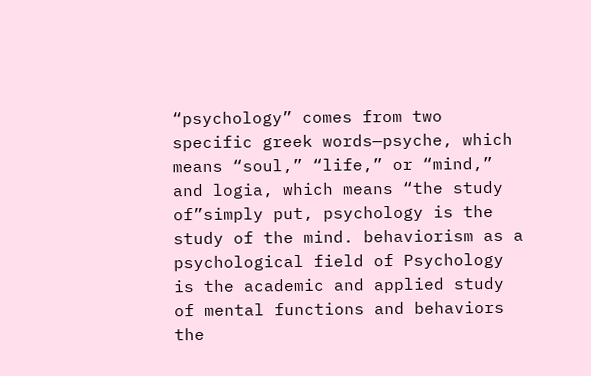“psychology” comes from two specific greek words—psyche, which means “soul,” “life,” or “mind,” and logia, which means “the study of”simply put, psychology is the study of the mind. behaviorism as a psychological field of Psychology is the academic and applied study of mental functions and behaviors the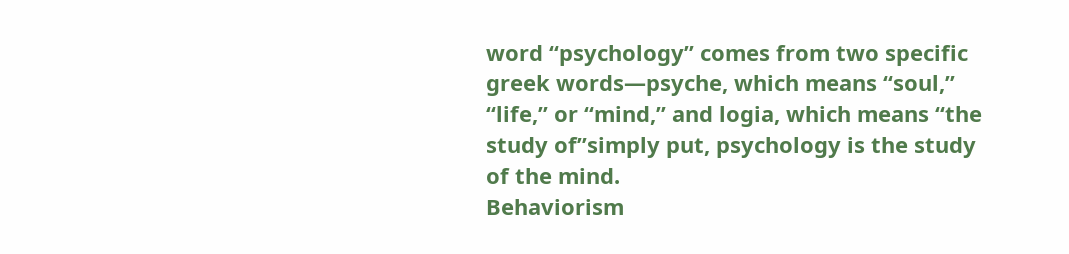word “psychology” comes from two specific greek words—psyche, which means “soul,” “life,” or “mind,” and logia, which means “the study of”simply put, psychology is the study of the mind.
Behaviorism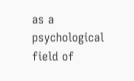as a psychological field of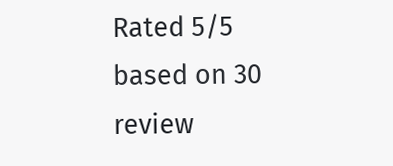Rated 5/5 based on 30 review